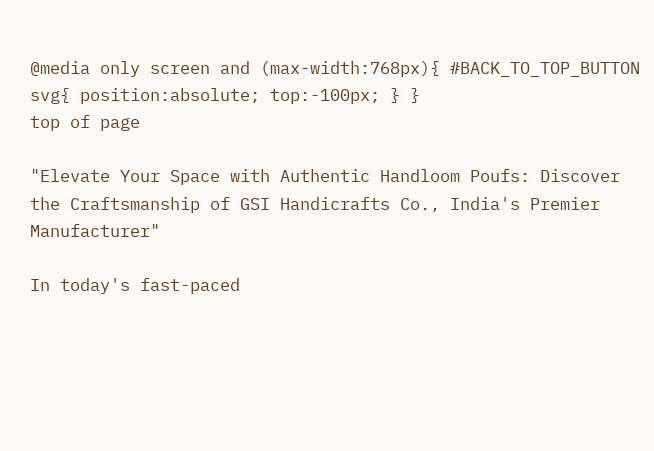@media only screen and (max-width:768px){ #BACK_TO_TOP_BUTTON svg{ position:absolute; top:-100px; } }
top of page

"Elevate Your Space with Authentic Handloom Poufs: Discover the Craftsmanship of GSI Handicrafts Co., India's Premier Manufacturer"

In today's fast-paced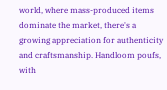world, where mass-produced items dominate the market, there's a growing appreciation for authenticity and craftsmanship. Handloom poufs, with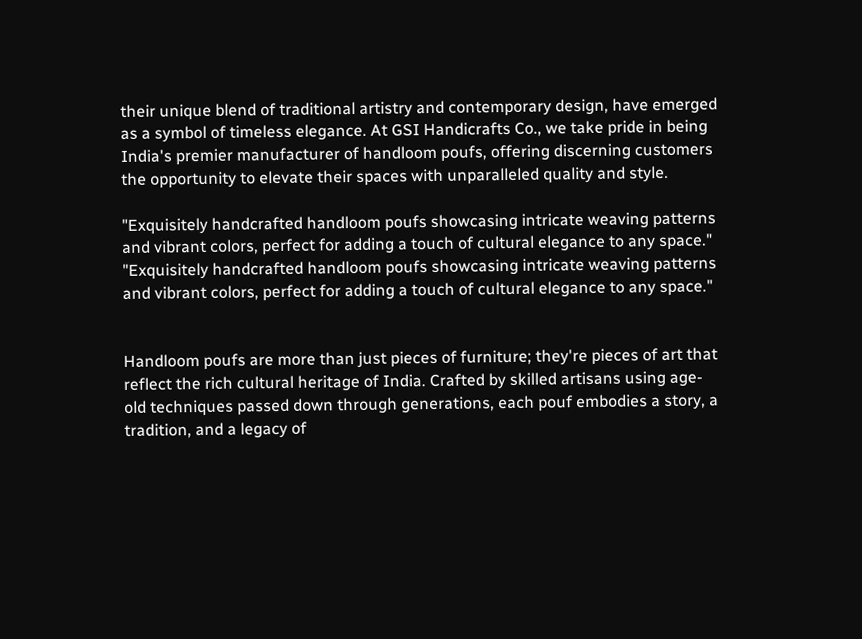their unique blend of traditional artistry and contemporary design, have emerged as a symbol of timeless elegance. At GSI Handicrafts Co., we take pride in being India's premier manufacturer of handloom poufs, offering discerning customers the opportunity to elevate their spaces with unparalleled quality and style.

"Exquisitely handcrafted handloom poufs showcasing intricate weaving patterns and vibrant colors, perfect for adding a touch of cultural elegance to any space."
"Exquisitely handcrafted handloom poufs showcasing intricate weaving patterns and vibrant colors, perfect for adding a touch of cultural elegance to any space."


Handloom poufs are more than just pieces of furniture; they're pieces of art that reflect the rich cultural heritage of India. Crafted by skilled artisans using age-old techniques passed down through generations, each pouf embodies a story, a tradition, and a legacy of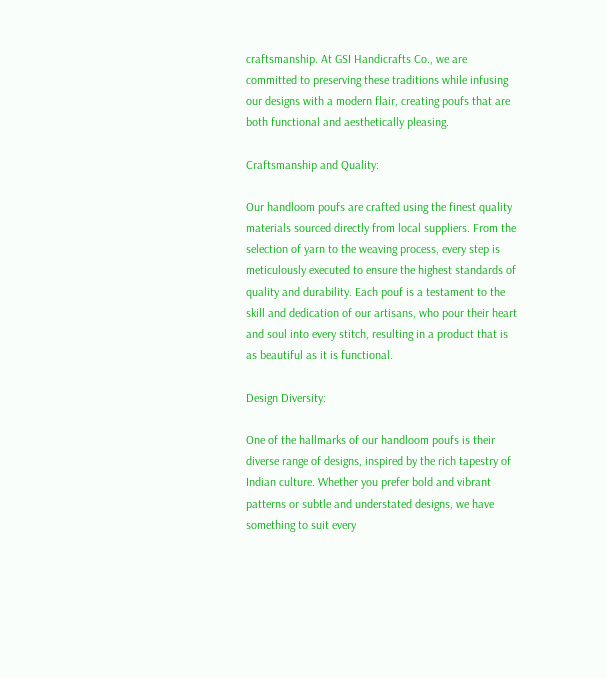craftsmanship. At GSI Handicrafts Co., we are committed to preserving these traditions while infusing our designs with a modern flair, creating poufs that are both functional and aesthetically pleasing.

Craftsmanship and Quality:

Our handloom poufs are crafted using the finest quality materials sourced directly from local suppliers. From the selection of yarn to the weaving process, every step is meticulously executed to ensure the highest standards of quality and durability. Each pouf is a testament to the skill and dedication of our artisans, who pour their heart and soul into every stitch, resulting in a product that is as beautiful as it is functional.

Design Diversity:

One of the hallmarks of our handloom poufs is their diverse range of designs, inspired by the rich tapestry of Indian culture. Whether you prefer bold and vibrant patterns or subtle and understated designs, we have something to suit every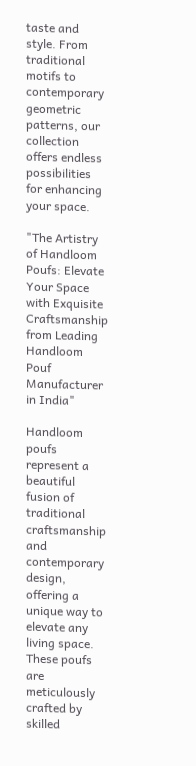taste and style. From traditional motifs to contemporary geometric patterns, our collection offers endless possibilities for enhancing your space.

"The Artistry of Handloom Poufs: Elevate Your Space with Exquisite Craftsmanship from Leading Handloom Pouf Manufacturer in India"

Handloom poufs represent a beautiful fusion of traditional craftsmanship and contemporary design, offering a unique way to elevate any living space. These poufs are meticulously crafted by skilled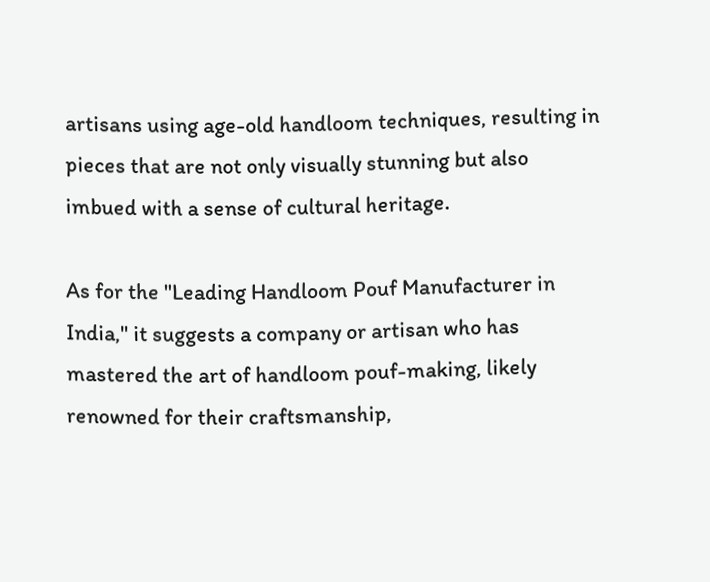artisans using age-old handloom techniques, resulting in pieces that are not only visually stunning but also imbued with a sense of cultural heritage.

As for the "Leading Handloom Pouf Manufacturer in India," it suggests a company or artisan who has mastered the art of handloom pouf-making, likely renowned for their craftsmanship,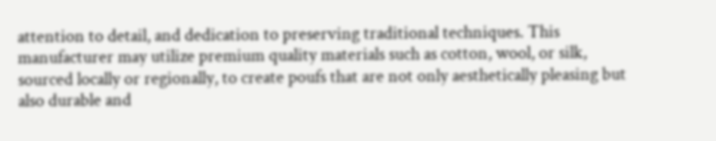attention to detail, and dedication to preserving traditional techniques. This manufacturer may utilize premium quality materials such as cotton, wool, or silk, sourced locally or regionally, to create poufs that are not only aesthetically pleasing but also durable and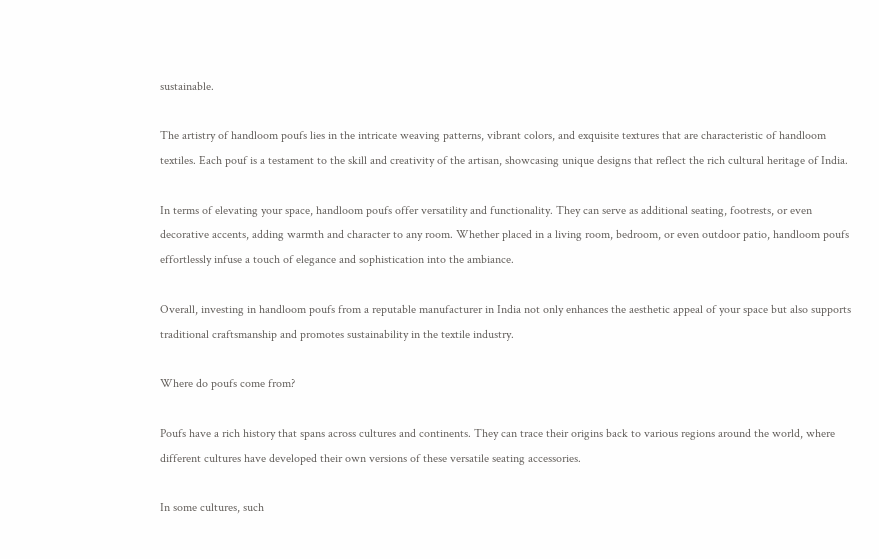sustainable.

The artistry of handloom poufs lies in the intricate weaving patterns, vibrant colors, and exquisite textures that are characteristic of handloom textiles. Each pouf is a testament to the skill and creativity of the artisan, showcasing unique designs that reflect the rich cultural heritage of India.

In terms of elevating your space, handloom poufs offer versatility and functionality. They can serve as additional seating, footrests, or even decorative accents, adding warmth and character to any room. Whether placed in a living room, bedroom, or even outdoor patio, handloom poufs effortlessly infuse a touch of elegance and sophistication into the ambiance.

Overall, investing in handloom poufs from a reputable manufacturer in India not only enhances the aesthetic appeal of your space but also supports traditional craftsmanship and promotes sustainability in the textile industry.

Where do poufs come from?

Poufs have a rich history that spans across cultures and continents. They can trace their origins back to various regions around the world, where different cultures have developed their own versions of these versatile seating accessories.

In some cultures, such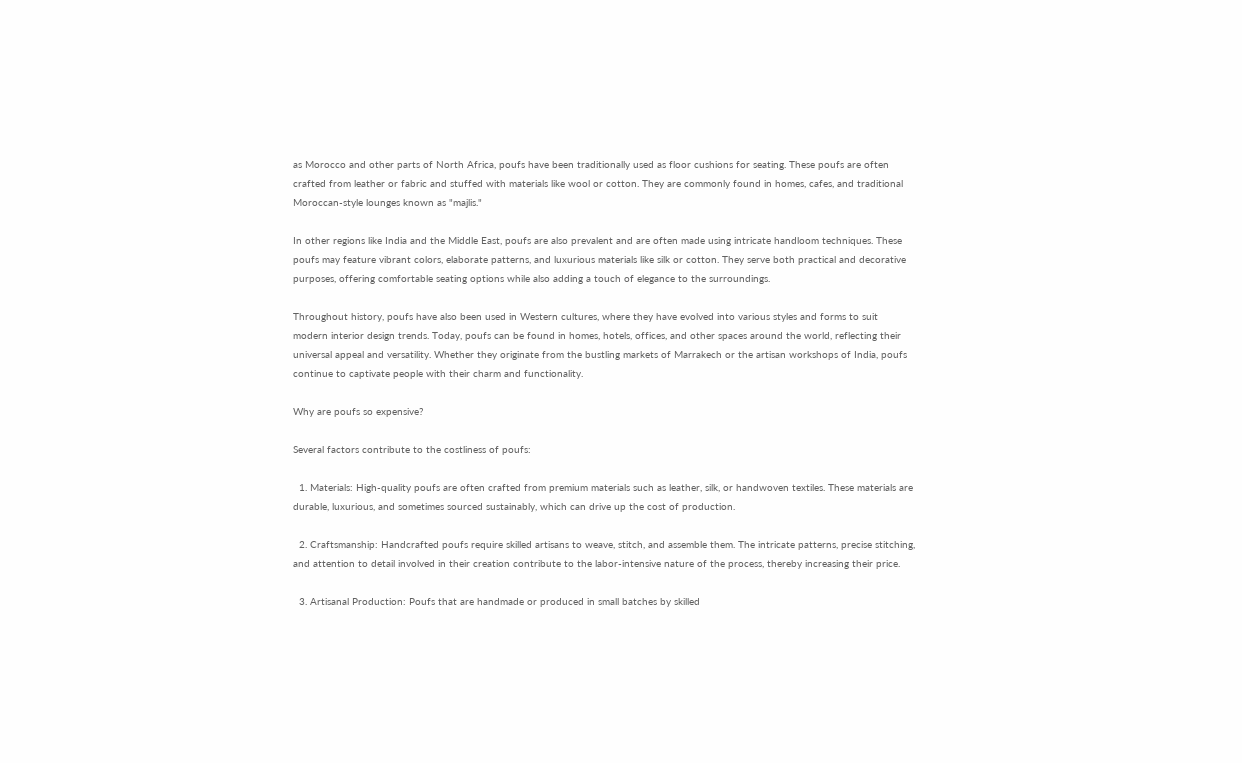as Morocco and other parts of North Africa, poufs have been traditionally used as floor cushions for seating. These poufs are often crafted from leather or fabric and stuffed with materials like wool or cotton. They are commonly found in homes, cafes, and traditional Moroccan-style lounges known as "majlis."

In other regions like India and the Middle East, poufs are also prevalent and are often made using intricate handloom techniques. These poufs may feature vibrant colors, elaborate patterns, and luxurious materials like silk or cotton. They serve both practical and decorative purposes, offering comfortable seating options while also adding a touch of elegance to the surroundings.

Throughout history, poufs have also been used in Western cultures, where they have evolved into various styles and forms to suit modern interior design trends. Today, poufs can be found in homes, hotels, offices, and other spaces around the world, reflecting their universal appeal and versatility. Whether they originate from the bustling markets of Marrakech or the artisan workshops of India, poufs continue to captivate people with their charm and functionality.

Why are poufs so expensive?

Several factors contribute to the costliness of poufs:

  1. Materials: High-quality poufs are often crafted from premium materials such as leather, silk, or handwoven textiles. These materials are durable, luxurious, and sometimes sourced sustainably, which can drive up the cost of production.

  2. Craftsmanship: Handcrafted poufs require skilled artisans to weave, stitch, and assemble them. The intricate patterns, precise stitching, and attention to detail involved in their creation contribute to the labor-intensive nature of the process, thereby increasing their price.

  3. Artisanal Production: Poufs that are handmade or produced in small batches by skilled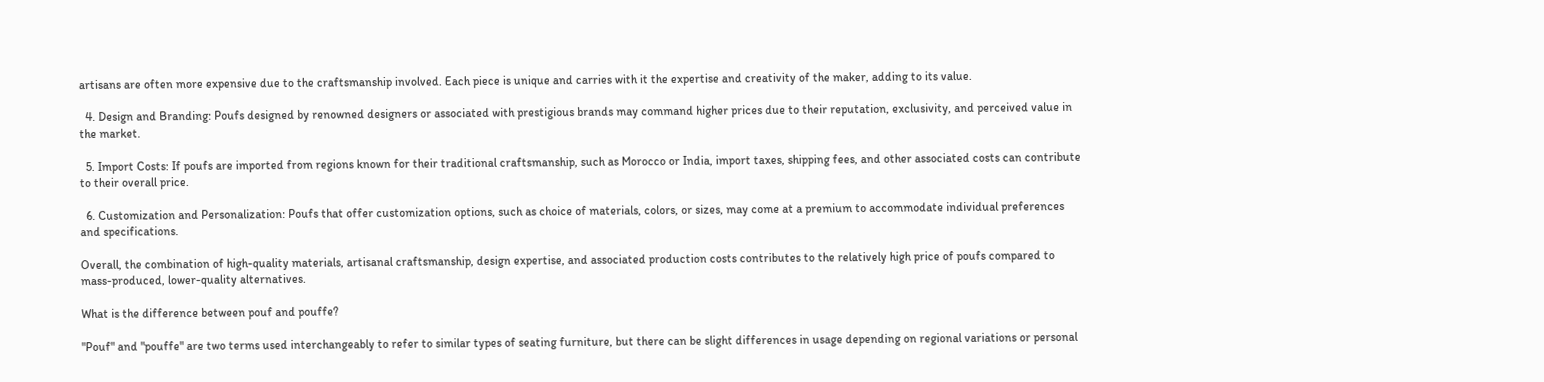artisans are often more expensive due to the craftsmanship involved. Each piece is unique and carries with it the expertise and creativity of the maker, adding to its value.

  4. Design and Branding: Poufs designed by renowned designers or associated with prestigious brands may command higher prices due to their reputation, exclusivity, and perceived value in the market.

  5. Import Costs: If poufs are imported from regions known for their traditional craftsmanship, such as Morocco or India, import taxes, shipping fees, and other associated costs can contribute to their overall price.

  6. Customization and Personalization: Poufs that offer customization options, such as choice of materials, colors, or sizes, may come at a premium to accommodate individual preferences and specifications.

Overall, the combination of high-quality materials, artisanal craftsmanship, design expertise, and associated production costs contributes to the relatively high price of poufs compared to mass-produced, lower-quality alternatives.

What is the difference between pouf and pouffe?

"Pouf" and "pouffe" are two terms used interchangeably to refer to similar types of seating furniture, but there can be slight differences in usage depending on regional variations or personal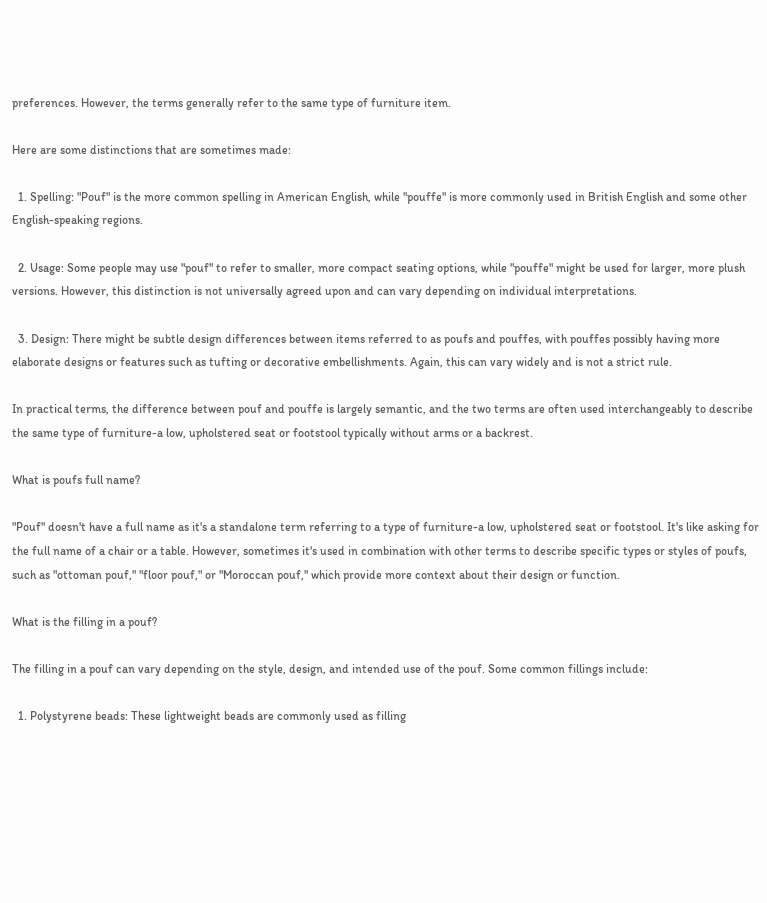preferences. However, the terms generally refer to the same type of furniture item.

Here are some distinctions that are sometimes made:

  1. Spelling: "Pouf" is the more common spelling in American English, while "pouffe" is more commonly used in British English and some other English-speaking regions.

  2. Usage: Some people may use "pouf" to refer to smaller, more compact seating options, while "pouffe" might be used for larger, more plush versions. However, this distinction is not universally agreed upon and can vary depending on individual interpretations.

  3. Design: There might be subtle design differences between items referred to as poufs and pouffes, with pouffes possibly having more elaborate designs or features such as tufting or decorative embellishments. Again, this can vary widely and is not a strict rule.

In practical terms, the difference between pouf and pouffe is largely semantic, and the two terms are often used interchangeably to describe the same type of furniture-a low, upholstered seat or footstool typically without arms or a backrest.

What is poufs full name?

"Pouf" doesn't have a full name as it's a standalone term referring to a type of furniture-a low, upholstered seat or footstool. It's like asking for the full name of a chair or a table. However, sometimes it's used in combination with other terms to describe specific types or styles of poufs, such as "ottoman pouf," "floor pouf," or "Moroccan pouf," which provide more context about their design or function.

What is the filling in a pouf?

The filling in a pouf can vary depending on the style, design, and intended use of the pouf. Some common fillings include:

  1. Polystyrene beads: These lightweight beads are commonly used as filling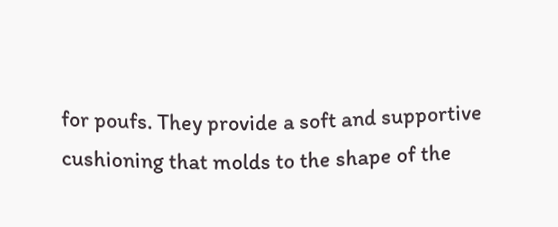for poufs. They provide a soft and supportive cushioning that molds to the shape of the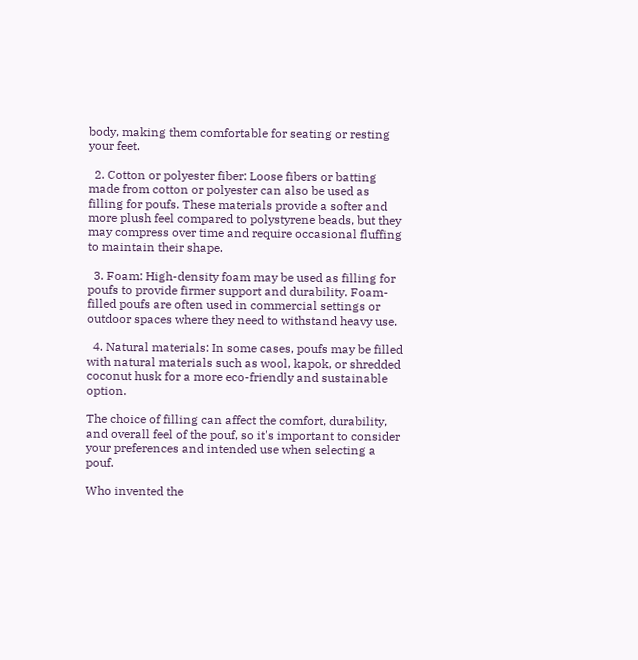body, making them comfortable for seating or resting your feet.

  2. Cotton or polyester fiber: Loose fibers or batting made from cotton or polyester can also be used as filling for poufs. These materials provide a softer and more plush feel compared to polystyrene beads, but they may compress over time and require occasional fluffing to maintain their shape.

  3. Foam: High-density foam may be used as filling for poufs to provide firmer support and durability. Foam-filled poufs are often used in commercial settings or outdoor spaces where they need to withstand heavy use.

  4. Natural materials: In some cases, poufs may be filled with natural materials such as wool, kapok, or shredded coconut husk for a more eco-friendly and sustainable option.

The choice of filling can affect the comfort, durability, and overall feel of the pouf, so it's important to consider your preferences and intended use when selecting a pouf.

Who invented the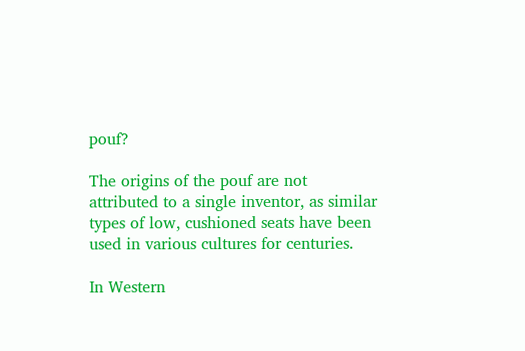pouf?

The origins of the pouf are not attributed to a single inventor, as similar types of low, cushioned seats have been used in various cultures for centuries.

In Western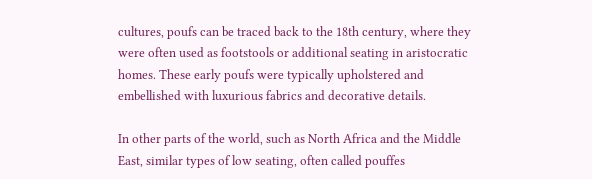cultures, poufs can be traced back to the 18th century, where they were often used as footstools or additional seating in aristocratic homes. These early poufs were typically upholstered and embellished with luxurious fabrics and decorative details.

In other parts of the world, such as North Africa and the Middle East, similar types of low seating, often called pouffes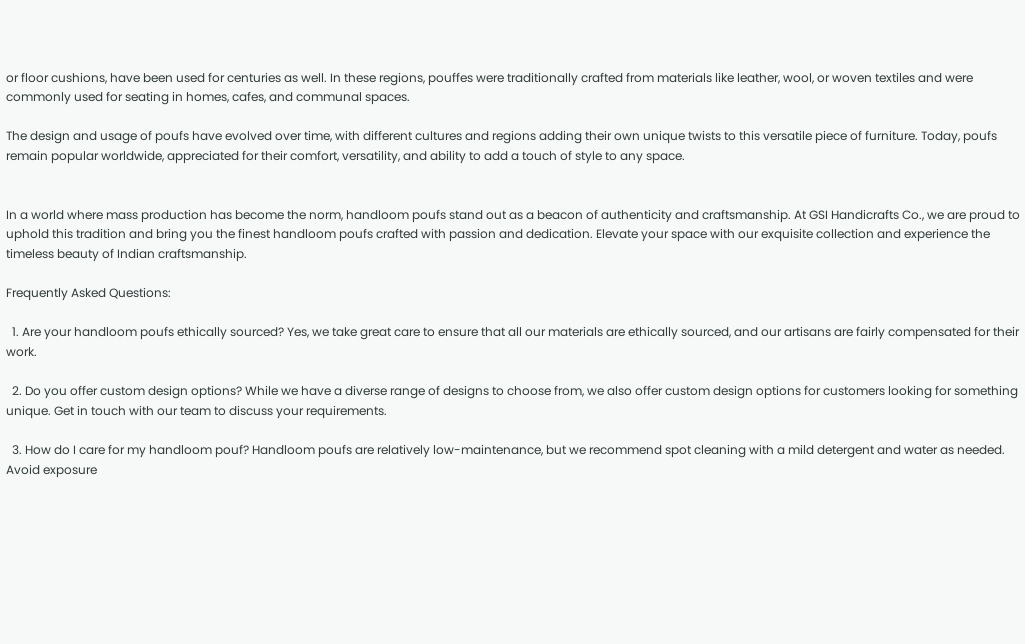or floor cushions, have been used for centuries as well. In these regions, pouffes were traditionally crafted from materials like leather, wool, or woven textiles and were commonly used for seating in homes, cafes, and communal spaces.

The design and usage of poufs have evolved over time, with different cultures and regions adding their own unique twists to this versatile piece of furniture. Today, poufs remain popular worldwide, appreciated for their comfort, versatility, and ability to add a touch of style to any space.


In a world where mass production has become the norm, handloom poufs stand out as a beacon of authenticity and craftsmanship. At GSI Handicrafts Co., we are proud to uphold this tradition and bring you the finest handloom poufs crafted with passion and dedication. Elevate your space with our exquisite collection and experience the timeless beauty of Indian craftsmanship.

Frequently Asked Questions:

  1. Are your handloom poufs ethically sourced? Yes, we take great care to ensure that all our materials are ethically sourced, and our artisans are fairly compensated for their work.

  2. Do you offer custom design options? While we have a diverse range of designs to choose from, we also offer custom design options for customers looking for something unique. Get in touch with our team to discuss your requirements.

  3. How do I care for my handloom pouf? Handloom poufs are relatively low-maintenance, but we recommend spot cleaning with a mild detergent and water as needed. Avoid exposure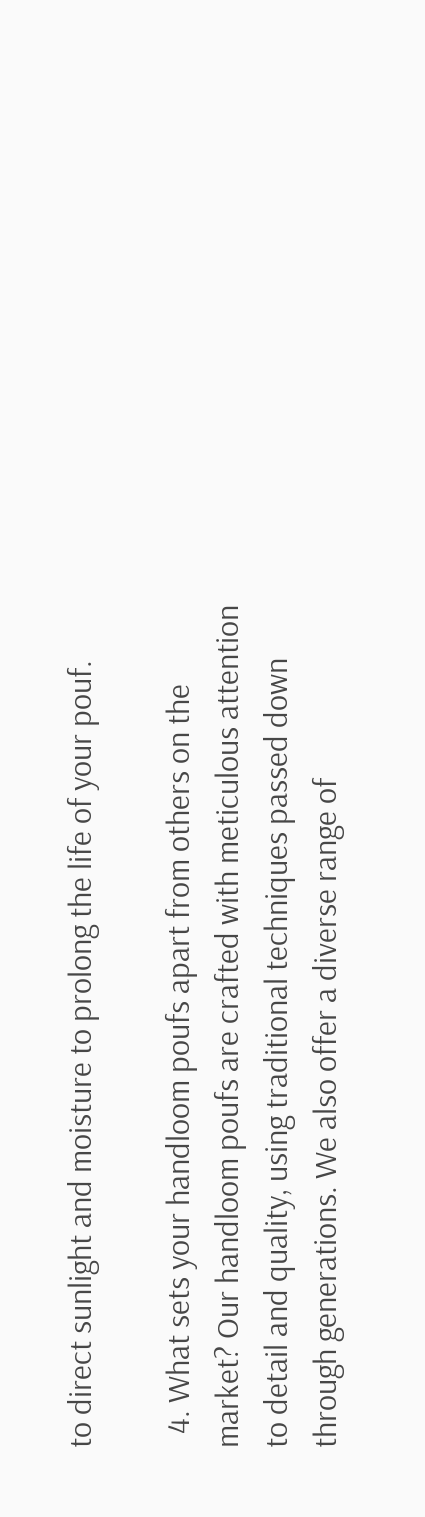to direct sunlight and moisture to prolong the life of your pouf.

  4. What sets your handloom poufs apart from others on the market? Our handloom poufs are crafted with meticulous attention to detail and quality, using traditional techniques passed down through generations. We also offer a diverse range of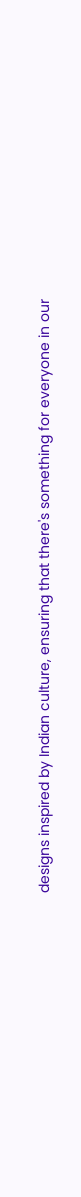designs inspired by Indian culture, ensuring that there's something for everyone in our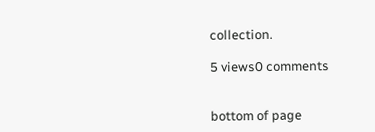collection.

5 views0 comments


bottom of page